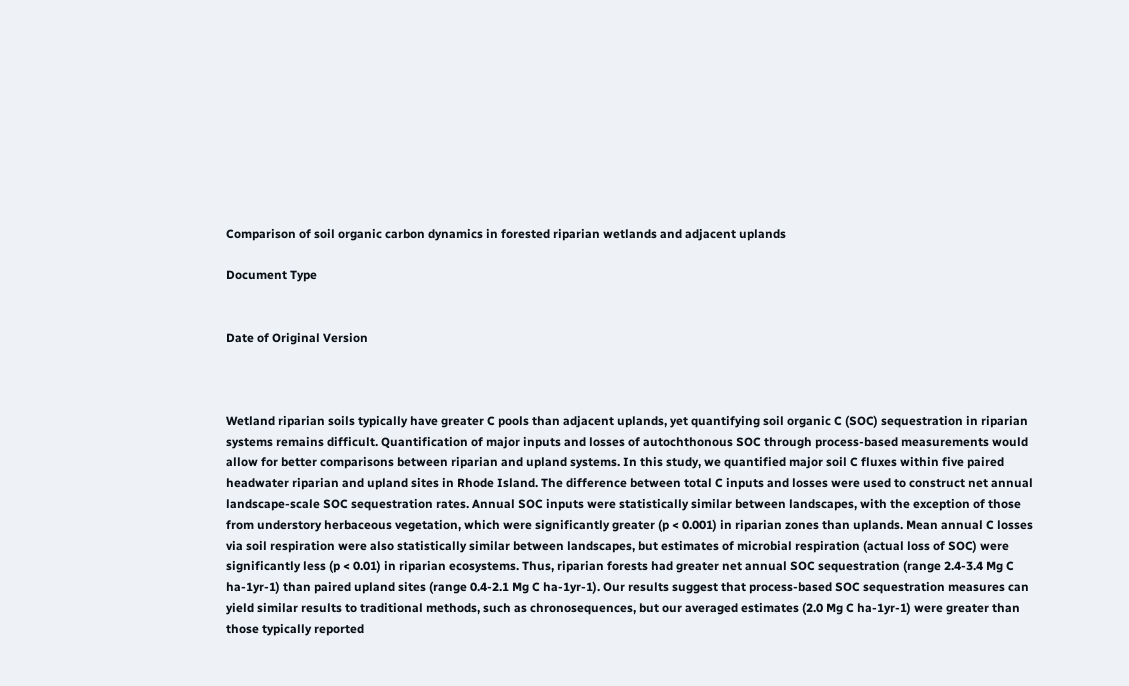Comparison of soil organic carbon dynamics in forested riparian wetlands and adjacent uplands

Document Type


Date of Original Version



Wetland riparian soils typically have greater C pools than adjacent uplands, yet quantifying soil organic C (SOC) sequestration in riparian systems remains difficult. Quantification of major inputs and losses of autochthonous SOC through process-based measurements would allow for better comparisons between riparian and upland systems. In this study, we quantified major soil C fluxes within five paired headwater riparian and upland sites in Rhode Island. The difference between total C inputs and losses were used to construct net annual landscape-scale SOC sequestration rates. Annual SOC inputs were statistically similar between landscapes, with the exception of those from understory herbaceous vegetation, which were significantly greater (p < 0.001) in riparian zones than uplands. Mean annual C losses via soil respiration were also statistically similar between landscapes, but estimates of microbial respiration (actual loss of SOC) were significantly less (p < 0.01) in riparian ecosystems. Thus, riparian forests had greater net annual SOC sequestration (range 2.4-3.4 Mg C ha-1yr-1) than paired upland sites (range 0.4-2.1 Mg C ha-1yr-1). Our results suggest that process-based SOC sequestration measures can yield similar results to traditional methods, such as chronosequences, but our averaged estimates (2.0 Mg C ha-1yr-1) were greater than those typically reported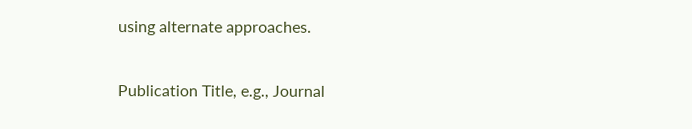using alternate approaches.

Publication Title, e.g., Journal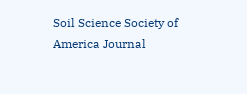Soil Science Society of America Journal